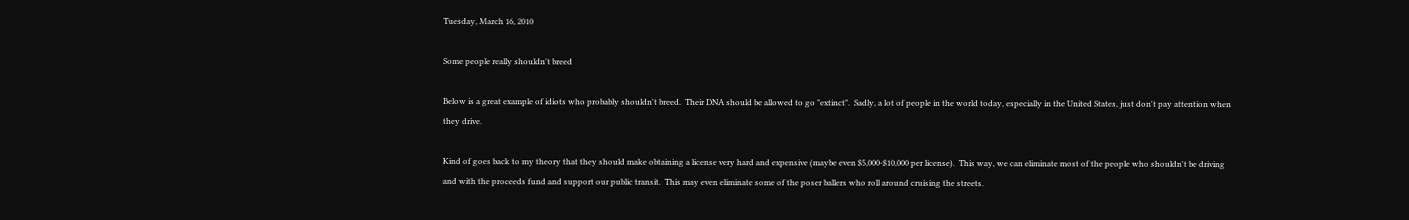Tuesday, March 16, 2010

Some people really shouldn't breed

Below is a great example of idiots who probably shouldn't breed.  Their DNA should be allowed to go "extinct".  Sadly, a lot of people in the world today, especially in the United States, just don't pay attention when they drive.

Kind of goes back to my theory that they should make obtaining a license very hard and expensive (maybe even $5,000-$10,000 per license).  This way, we can eliminate most of the people who shouldn't be driving and with the proceeds fund and support our public transit.  This may even eliminate some of the poser ballers who roll around cruising the streets.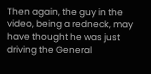Then again, the guy in the video, being a redneck, may have thought he was just driving the General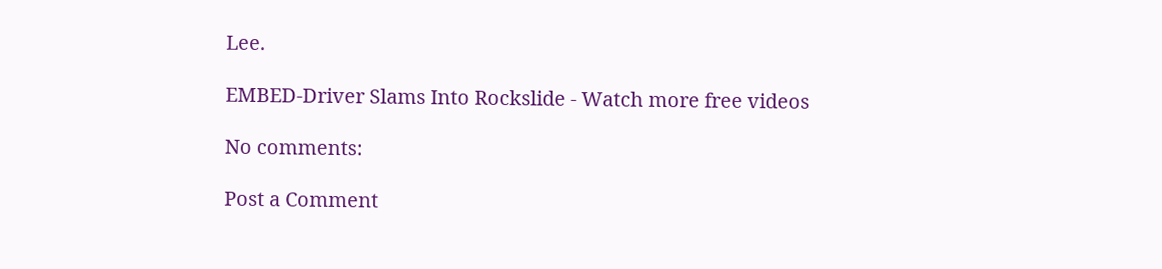Lee.

EMBED-Driver Slams Into Rockslide - Watch more free videos

No comments:

Post a Comment